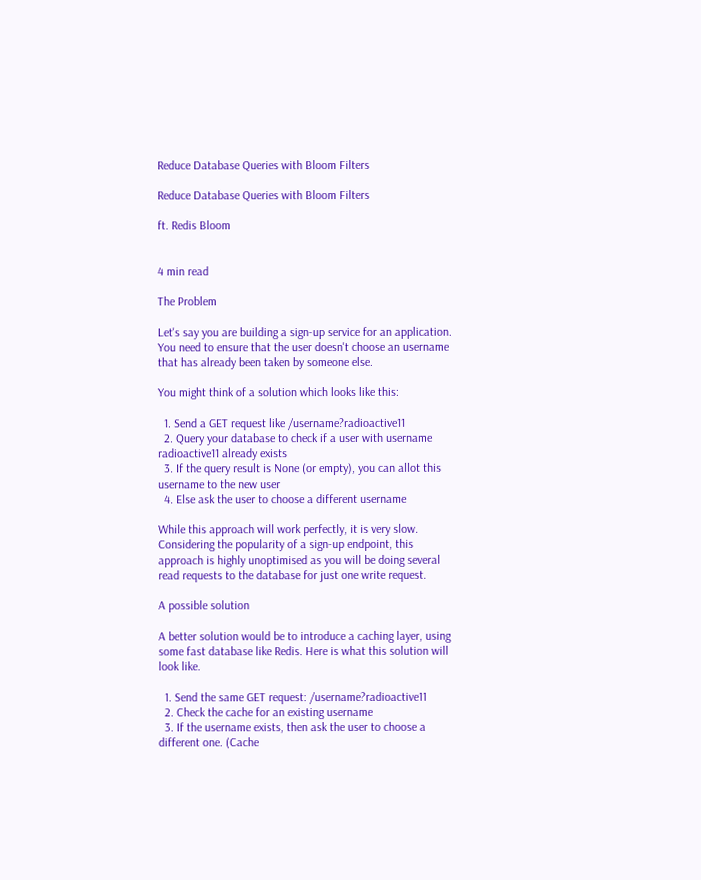Reduce Database Queries with Bloom Filters

Reduce Database Queries with Bloom Filters

ft. Redis Bloom


4 min read

The Problem

Let's say you are building a sign-up service for an application. You need to ensure that the user doesn't choose an username that has already been taken by someone else.

You might think of a solution which looks like this:

  1. Send a GET request like /username?radioactive11
  2. Query your database to check if a user with username radioactive11 already exists
  3. If the query result is None (or empty), you can allot this username to the new user
  4. Else ask the user to choose a different username

While this approach will work perfectly, it is very slow. Considering the popularity of a sign-up endpoint, this approach is highly unoptimised as you will be doing several read requests to the database for just one write request.

A possible solution

A better solution would be to introduce a caching layer, using some fast database like Redis. Here is what this solution will look like.

  1. Send the same GET request: /username?radioactive11
  2. Check the cache for an existing username
  3. If the username exists, then ask the user to choose a different one. (Cache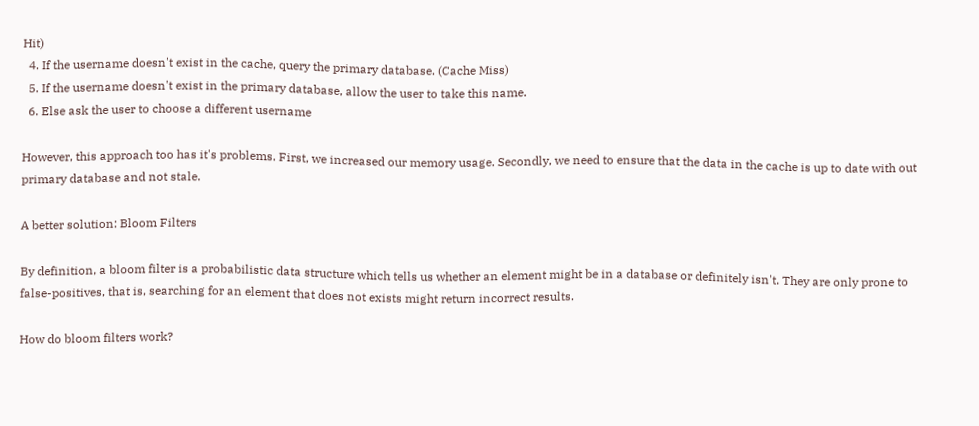Hit)
  4. If the username doesn't exist in the cache, query the primary database. (Cache Miss)
  5. If the username doesn't exist in the primary database, allow the user to take this name.
  6. Else ask the user to choose a different username

However, this approach too has it's problems. First, we increased our memory usage. Secondly, we need to ensure that the data in the cache is up to date with out primary database and not stale.

A better solution: Bloom Filters

By definition, a bloom filter is a probabilistic data structure which tells us whether an element might be in a database or definitely isn't. They are only prone to false-positives, that is, searching for an element that does not exists might return incorrect results.

How do bloom filters work?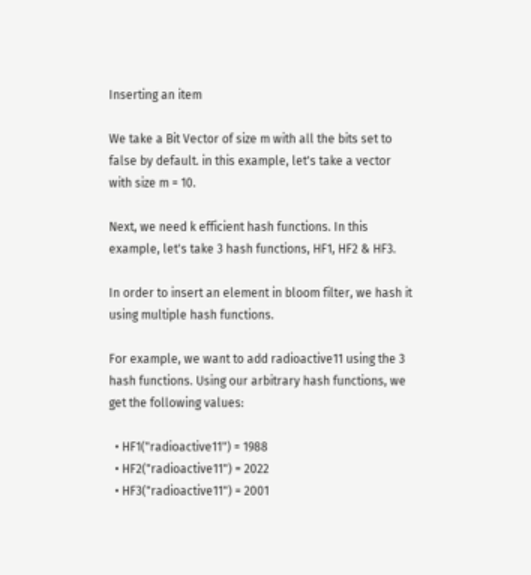Inserting an item

We take a Bit Vector of size m with all the bits set to false by default. in this example, let's take a vector with size m = 10.

Next, we need k efficient hash functions. In this example, let's take 3 hash functions, HF1, HF2 & HF3.

In order to insert an element in bloom filter, we hash it using multiple hash functions.

For example, we want to add radioactive11 using the 3 hash functions. Using our arbitrary hash functions, we get the following values:

  • HF1("radioactive11") = 1988
  • HF2("radioactive11") = 2022
  • HF3("radioactive11") = 2001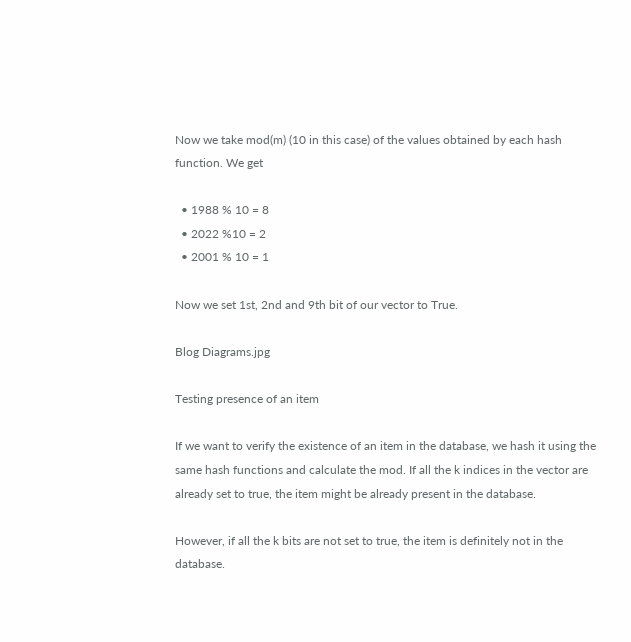Now we take mod(m) (10 in this case) of the values obtained by each hash function. We get

  • 1988 % 10 = 8
  • 2022 %10 = 2
  • 2001 % 10 = 1

Now we set 1st, 2nd and 9th bit of our vector to True.

Blog Diagrams.jpg

Testing presence of an item

If we want to verify the existence of an item in the database, we hash it using the same hash functions and calculate the mod. If all the k indices in the vector are already set to true, the item might be already present in the database.

However, if all the k bits are not set to true, the item is definitely not in the database.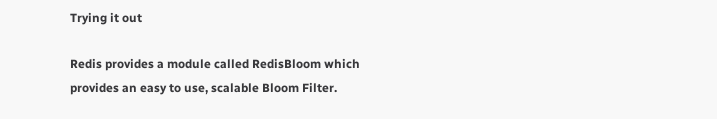Trying it out

Redis provides a module called RedisBloom which provides an easy to use, scalable Bloom Filter.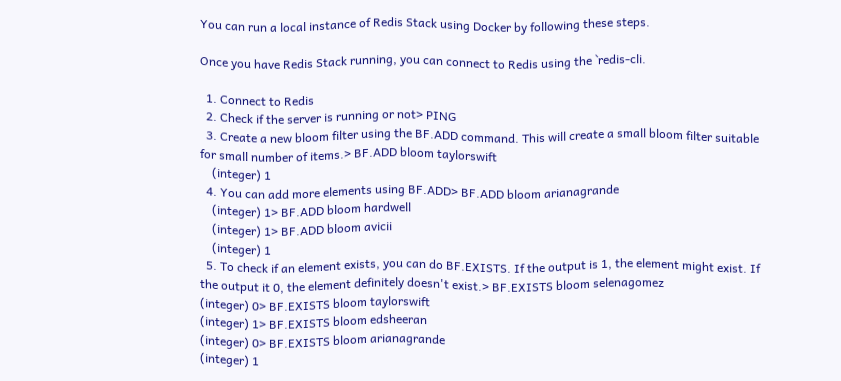You can run a local instance of Redis Stack using Docker by following these steps.

Once you have Redis Stack running, you can connect to Redis using the `redis-cli.

  1. Connect to Redis
  2. Check if the server is running or not> PING
  3. Create a new bloom filter using the BF.ADD command. This will create a small bloom filter suitable for small number of items.> BF.ADD bloom taylorswift
    (integer) 1
  4. You can add more elements using BF.ADD> BF.ADD bloom arianagrande
    (integer) 1> BF.ADD bloom hardwell
    (integer) 1> BF.ADD bloom avicii
    (integer) 1
  5. To check if an element exists, you can do BF.EXISTS. If the output is 1, the element might exist. If the output it 0, the element definitely doesn't exist.> BF.EXISTS bloom selenagomez
(integer) 0> BF.EXISTS bloom taylorswift
(integer) 1> BF.EXISTS bloom edsheeran
(integer) 0> BF.EXISTS bloom arianagrande
(integer) 1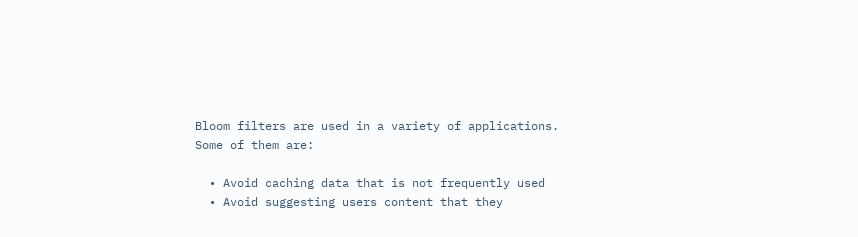Bloom filters are used in a variety of applications. Some of them are:

  • Avoid caching data that is not frequently used
  • Avoid suggesting users content that they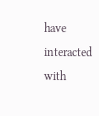have interacted with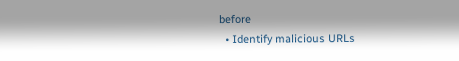before
  • Identify malicious URLs